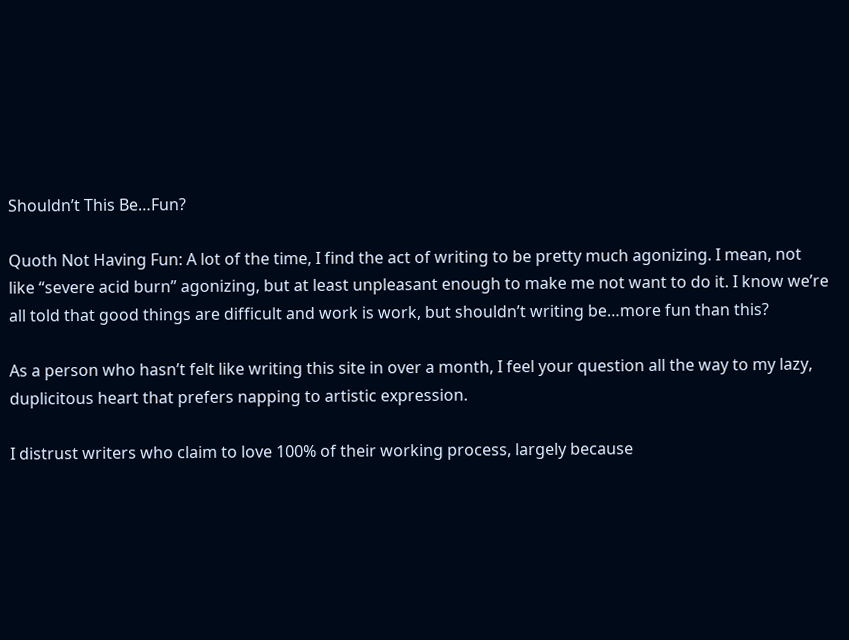Shouldn’t This Be…Fun?

Quoth Not Having Fun: A lot of the time, I find the act of writing to be pretty much agonizing. I mean, not like “severe acid burn” agonizing, but at least unpleasant enough to make me not want to do it. I know we’re all told that good things are difficult and work is work, but shouldn’t writing be…more fun than this?

As a person who hasn’t felt like writing this site in over a month, I feel your question all the way to my lazy, duplicitous heart that prefers napping to artistic expression.

I distrust writers who claim to love 100% of their working process, largely because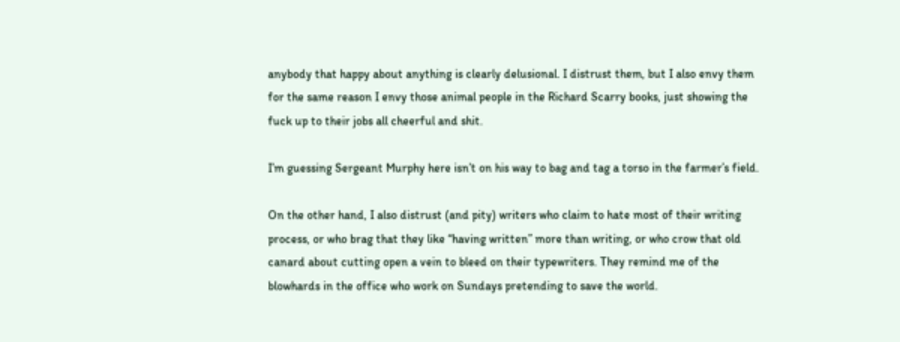anybody that happy about anything is clearly delusional. I distrust them, but I also envy them for the same reason I envy those animal people in the Richard Scarry books, just showing the fuck up to their jobs all cheerful and shit.

I’m guessing Sergeant Murphy here isn’t on his way to bag and tag a torso in the farmer’s field.

On the other hand, I also distrust (and pity) writers who claim to hate most of their writing process, or who brag that they like “having written” more than writing, or who crow that old canard about cutting open a vein to bleed on their typewriters. They remind me of the blowhards in the office who work on Sundays pretending to save the world.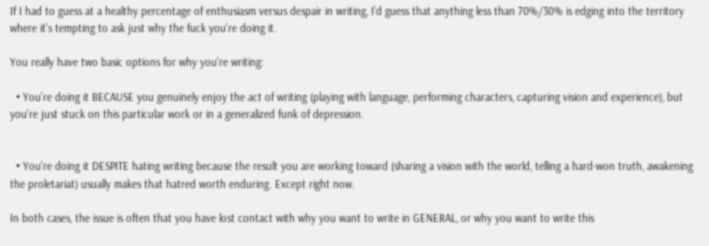If I had to guess at a healthy percentage of enthusiasm versus despair in writing, I’d guess that anything less than 70%/30% is edging into the territory where it’s tempting to ask just why the fuck you’re doing it.

You really have two basic options for why you’re writing:

  • You’re doing it BECAUSE you genuinely enjoy the act of writing (playing with language, performing characters, capturing vision and experience), but you’re just stuck on this particular work or in a generalized funk of depression.


  • You’re doing it DESPITE hating writing because the result you are working toward (sharing a vision with the world, telling a hard-won truth, awakening the proletariat) usually makes that hatred worth enduring. Except right now.

In both cases, the issue is often that you have lost contact with why you want to write in GENERAL, or why you want to write this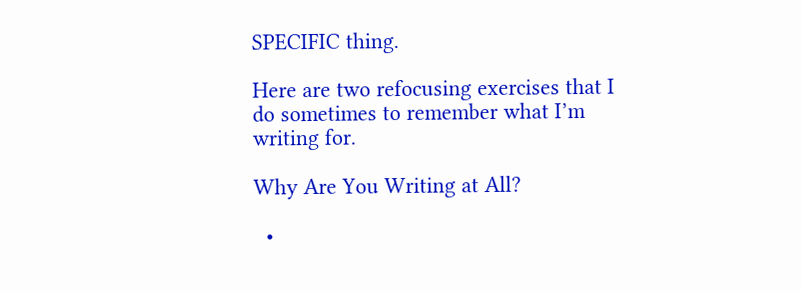SPECIFIC thing.

Here are two refocusing exercises that I do sometimes to remember what I’m writing for.

Why Are You Writing at All?

  •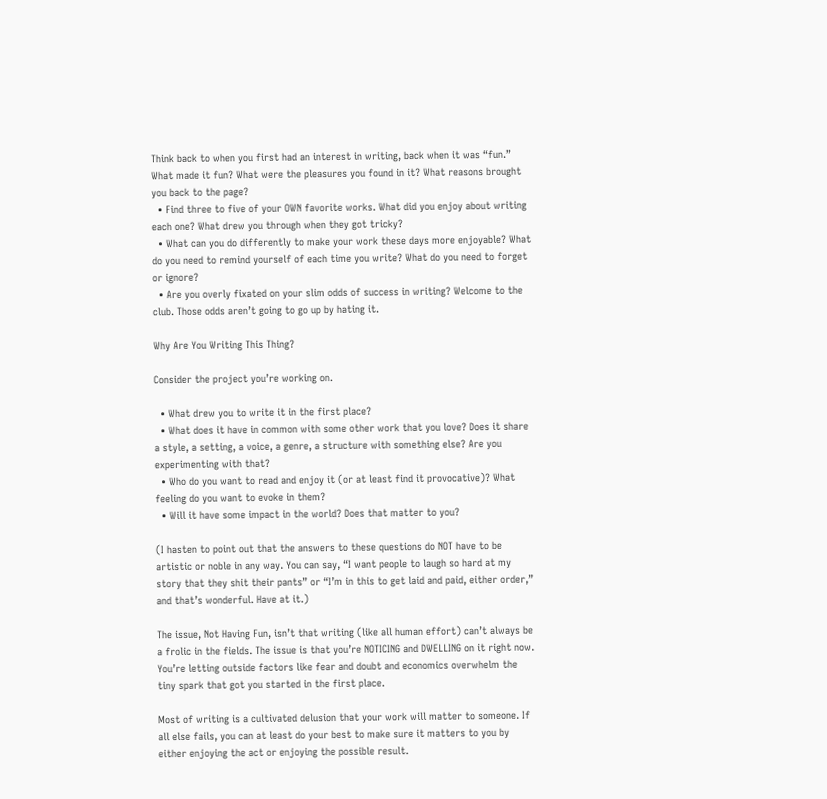Think back to when you first had an interest in writing, back when it was “fun.” What made it fun? What were the pleasures you found in it? What reasons brought you back to the page?
  • Find three to five of your OWN favorite works. What did you enjoy about writing each one? What drew you through when they got tricky?
  • What can you do differently to make your work these days more enjoyable? What do you need to remind yourself of each time you write? What do you need to forget or ignore?
  • Are you overly fixated on your slim odds of success in writing? Welcome to the club. Those odds aren’t going to go up by hating it.

Why Are You Writing This Thing?

Consider the project you’re working on.

  • What drew you to write it in the first place?
  • What does it have in common with some other work that you love? Does it share a style, a setting, a voice, a genre, a structure with something else? Are you experimenting with that?
  • Who do you want to read and enjoy it (or at least find it provocative)? What feeling do you want to evoke in them?
  • Will it have some impact in the world? Does that matter to you?

(I hasten to point out that the answers to these questions do NOT have to be artistic or noble in any way. You can say, “I want people to laugh so hard at my story that they shit their pants” or “I’m in this to get laid and paid, either order,” and that’s wonderful. Have at it.)

The issue, Not Having Fun, isn’t that writing (like all human effort) can’t always be a frolic in the fields. The issue is that you’re NOTICING and DWELLING on it right now. You’re letting outside factors like fear and doubt and economics overwhelm the tiny spark that got you started in the first place.

Most of writing is a cultivated delusion that your work will matter to someone. If all else fails, you can at least do your best to make sure it matters to you by either enjoying the act or enjoying the possible result.